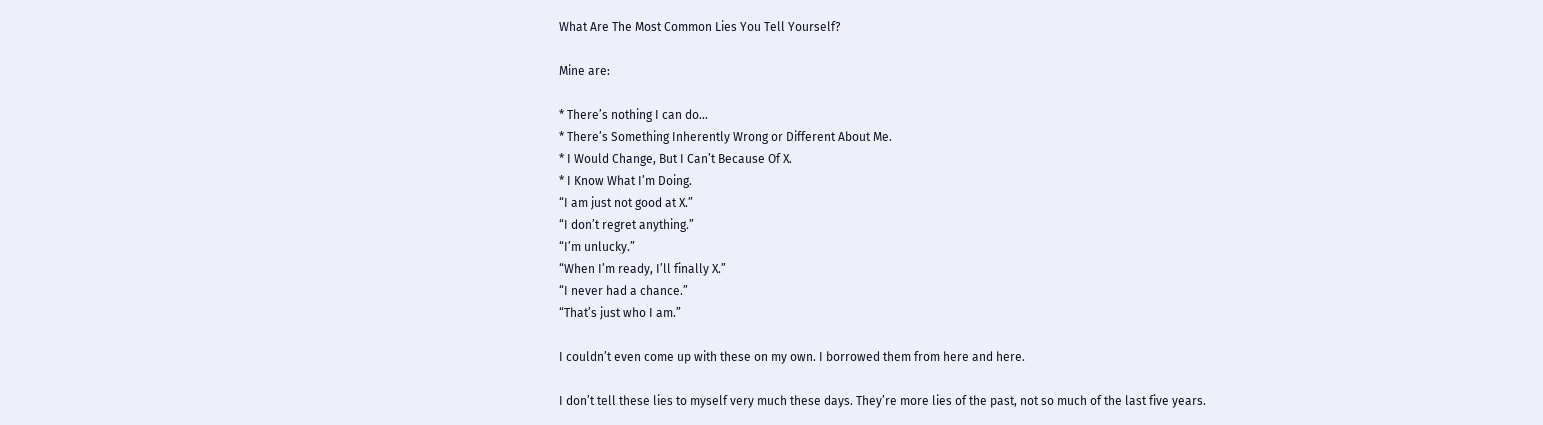What Are The Most Common Lies You Tell Yourself?

Mine are:

* There’s nothing I can do…
* There’s Something Inherently Wrong or Different About Me.
* I Would Change, But I Can’t Because Of X.
* I Know What I’m Doing.
“I am just not good at X.”
“I don’t regret anything.”
“I’m unlucky.”
“When I’m ready, I’ll finally X.”
“I never had a chance.”
“That’s just who I am.”

I couldn’t even come up with these on my own. I borrowed them from here and here.

I don’t tell these lies to myself very much these days. They’re more lies of the past, not so much of the last five years.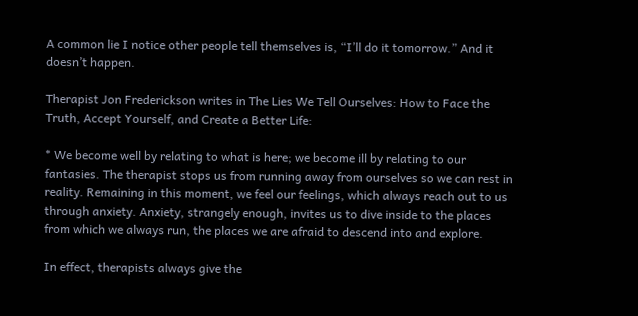A common lie I notice other people tell themselves is, “I’ll do it tomorrow.” And it doesn’t happen.

Therapist Jon Frederickson writes in The Lies We Tell Ourselves: How to Face the Truth, Accept Yourself, and Create a Better Life:

* We become well by relating to what is here; we become ill by relating to our fantasies. The therapist stops us from running away from ourselves so we can rest in reality. Remaining in this moment, we feel our feelings, which always reach out to us through anxiety. Anxiety, strangely enough, invites us to dive inside to the places from which we always run, the places we are afraid to descend into and explore.

In effect, therapists always give the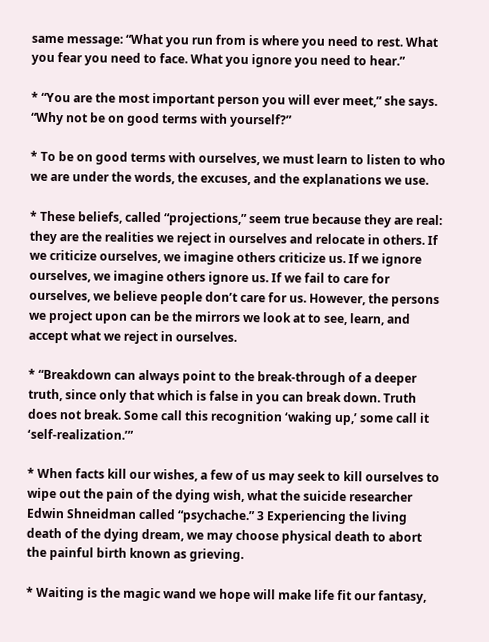same message: “What you run from is where you need to rest. What you fear you need to face. What you ignore you need to hear.”

* “You are the most important person you will ever meet,” she says. “Why not be on good terms with yourself?”

* To be on good terms with ourselves, we must learn to listen to who we are under the words, the excuses, and the explanations we use.

* These beliefs, called “projections,” seem true because they are real: they are the realities we reject in ourselves and relocate in others. If we criticize ourselves, we imagine others criticize us. If we ignore ourselves, we imagine others ignore us. If we fail to care for ourselves, we believe people don’t care for us. However, the persons we project upon can be the mirrors we look at to see, learn, and accept what we reject in ourselves.

* “Breakdown can always point to the break-through of a deeper truth, since only that which is false in you can break down. Truth does not break. Some call this recognition ‘waking up,’ some call it ‘self-realization.’”

* When facts kill our wishes, a few of us may seek to kill ourselves to wipe out the pain of the dying wish, what the suicide researcher Edwin Shneidman called “psychache.” 3 Experiencing the living death of the dying dream, we may choose physical death to abort the painful birth known as grieving.

* Waiting is the magic wand we hope will make life fit our fantasy,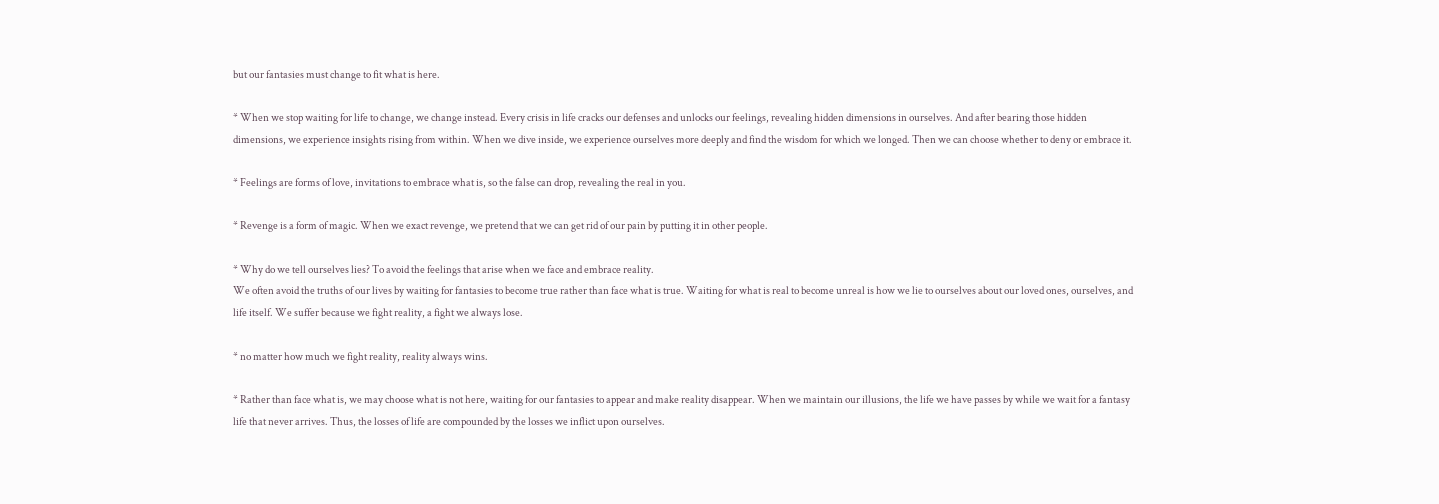but our fantasies must change to fit what is here.

* When we stop waiting for life to change, we change instead. Every crisis in life cracks our defenses and unlocks our feelings, revealing hidden dimensions in ourselves. And after bearing those hidden dimensions, we experience insights rising from within. When we dive inside, we experience ourselves more deeply and find the wisdom for which we longed. Then we can choose whether to deny or embrace it.

* Feelings are forms of love, invitations to embrace what is, so the false can drop, revealing the real in you.

* Revenge is a form of magic. When we exact revenge, we pretend that we can get rid of our pain by putting it in other people.

* Why do we tell ourselves lies? To avoid the feelings that arise when we face and embrace reality.
We often avoid the truths of our lives by waiting for fantasies to become true rather than face what is true. Waiting for what is real to become unreal is how we lie to ourselves about our loved ones, ourselves, and life itself. We suffer because we fight reality, a fight we always lose.

* no matter how much we fight reality, reality always wins.

* Rather than face what is, we may choose what is not here, waiting for our fantasies to appear and make reality disappear. When we maintain our illusions, the life we have passes by while we wait for a fantasy life that never arrives. Thus, the losses of life are compounded by the losses we inflict upon ourselves.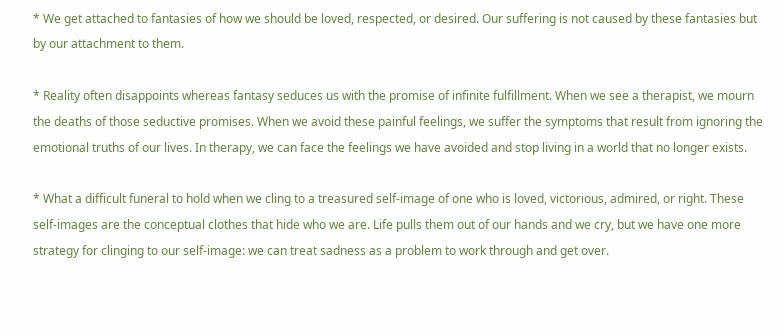* We get attached to fantasies of how we should be loved, respected, or desired. Our suffering is not caused by these fantasies but by our attachment to them.

* Reality often disappoints whereas fantasy seduces us with the promise of infinite fulfillment. When we see a therapist, we mourn the deaths of those seductive promises. When we avoid these painful feelings, we suffer the symptoms that result from ignoring the emotional truths of our lives. In therapy, we can face the feelings we have avoided and stop living in a world that no longer exists.

* What a difficult funeral to hold when we cling to a treasured self-image of one who is loved, victorious, admired, or right. These self-images are the conceptual clothes that hide who we are. Life pulls them out of our hands and we cry, but we have one more strategy for clinging to our self-image: we can treat sadness as a problem to work through and get over.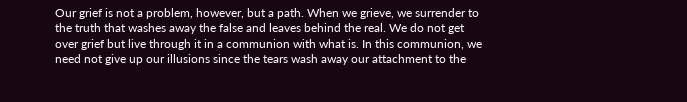Our grief is not a problem, however, but a path. When we grieve, we surrender to the truth that washes away the false and leaves behind the real. We do not get over grief but live through it in a communion with what is. In this communion, we need not give up our illusions since the tears wash away our attachment to the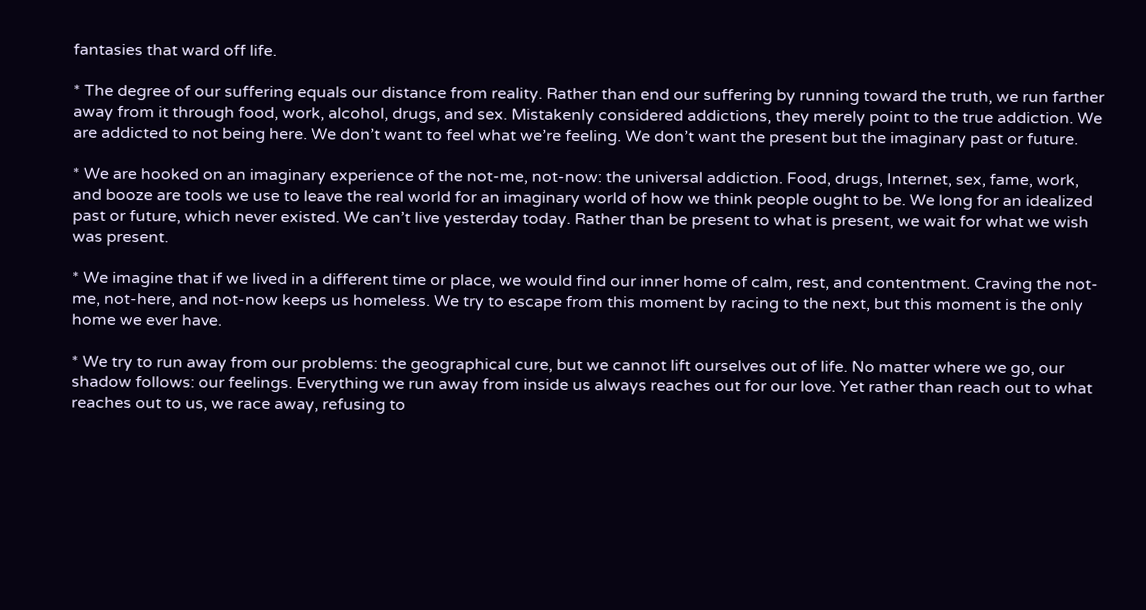fantasies that ward off life.

* The degree of our suffering equals our distance from reality. Rather than end our suffering by running toward the truth, we run farther away from it through food, work, alcohol, drugs, and sex. Mistakenly considered addictions, they merely point to the true addiction. We are addicted to not being here. We don’t want to feel what we’re feeling. We don’t want the present but the imaginary past or future.

* We are hooked on an imaginary experience of the not-me, not-now: the universal addiction. Food, drugs, Internet, sex, fame, work, and booze are tools we use to leave the real world for an imaginary world of how we think people ought to be. We long for an idealized past or future, which never existed. We can’t live yesterday today. Rather than be present to what is present, we wait for what we wish was present.

* We imagine that if we lived in a different time or place, we would find our inner home of calm, rest, and contentment. Craving the not-me, not-here, and not-now keeps us homeless. We try to escape from this moment by racing to the next, but this moment is the only home we ever have.

* We try to run away from our problems: the geographical cure, but we cannot lift ourselves out of life. No matter where we go, our shadow follows: our feelings. Everything we run away from inside us always reaches out for our love. Yet rather than reach out to what reaches out to us, we race away, refusing to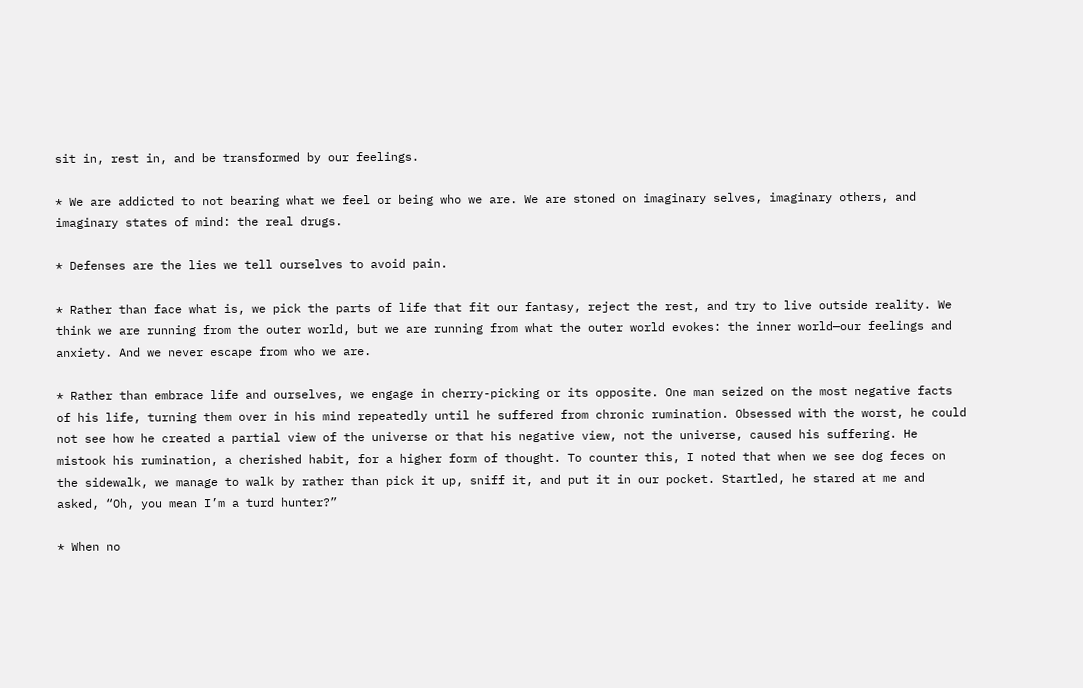sit in, rest in, and be transformed by our feelings.

* We are addicted to not bearing what we feel or being who we are. We are stoned on imaginary selves, imaginary others, and imaginary states of mind: the real drugs.

* Defenses are the lies we tell ourselves to avoid pain.

* Rather than face what is, we pick the parts of life that fit our fantasy, reject the rest, and try to live outside reality. We think we are running from the outer world, but we are running from what the outer world evokes: the inner world—our feelings and anxiety. And we never escape from who we are.

* Rather than embrace life and ourselves, we engage in cherry-picking or its opposite. One man seized on the most negative facts of his life, turning them over in his mind repeatedly until he suffered from chronic rumination. Obsessed with the worst, he could not see how he created a partial view of the universe or that his negative view, not the universe, caused his suffering. He mistook his rumination, a cherished habit, for a higher form of thought. To counter this, I noted that when we see dog feces on the sidewalk, we manage to walk by rather than pick it up, sniff it, and put it in our pocket. Startled, he stared at me and asked, “Oh, you mean I’m a turd hunter?”

* When no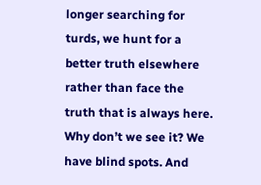longer searching for turds, we hunt for a better truth elsewhere rather than face the truth that is always here. Why don’t we see it? We have blind spots. And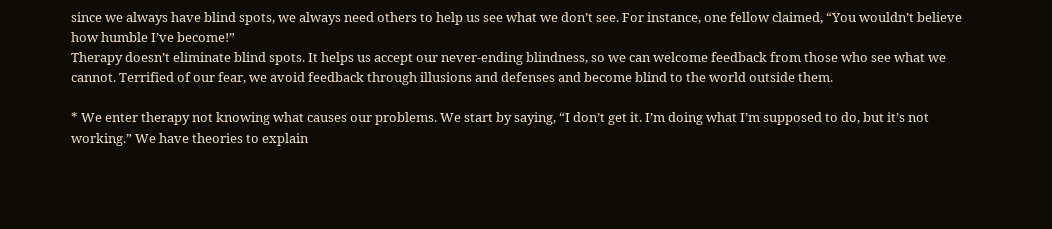since we always have blind spots, we always need others to help us see what we don’t see. For instance, one fellow claimed, “You wouldn’t believe how humble I’ve become!”
Therapy doesn’t eliminate blind spots. It helps us accept our never-ending blindness, so we can welcome feedback from those who see what we cannot. Terrified of our fear, we avoid feedback through illusions and defenses and become blind to the world outside them.

* We enter therapy not knowing what causes our problems. We start by saying, “I don’t get it. I’m doing what I’m supposed to do, but it’s not working.” We have theories to explain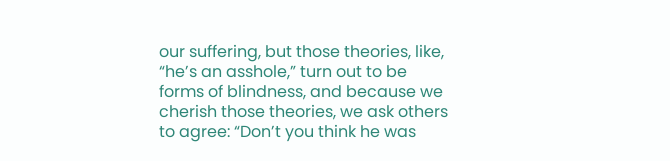our suffering, but those theories, like, “he’s an asshole,” turn out to be forms of blindness, and because we cherish those theories, we ask others to agree: “Don’t you think he was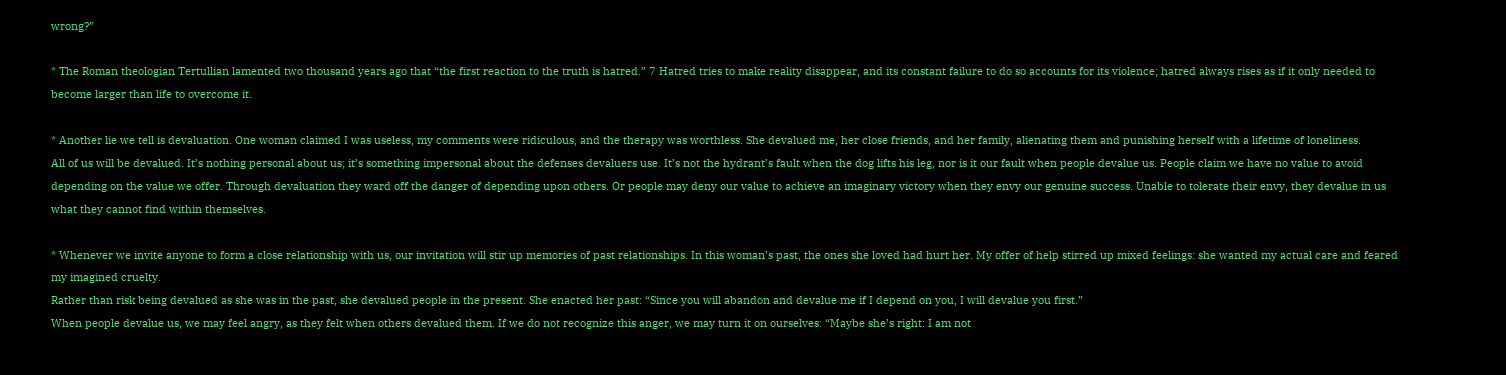wrong?”

* The Roman theologian Tertullian lamented two thousand years ago that “the first reaction to the truth is hatred.” 7 Hatred tries to make reality disappear, and its constant failure to do so accounts for its violence; hatred always rises as if it only needed to become larger than life to overcome it.

* Another lie we tell is devaluation. One woman claimed I was useless, my comments were ridiculous, and the therapy was worthless. She devalued me, her close friends, and her family, alienating them and punishing herself with a lifetime of loneliness.
All of us will be devalued. It’s nothing personal about us; it’s something impersonal about the defenses devaluers use. It’s not the hydrant’s fault when the dog lifts his leg, nor is it our fault when people devalue us. People claim we have no value to avoid depending on the value we offer. Through devaluation they ward off the danger of depending upon others. Or people may deny our value to achieve an imaginary victory when they envy our genuine success. Unable to tolerate their envy, they devalue in us what they cannot find within themselves.

* Whenever we invite anyone to form a close relationship with us, our invitation will stir up memories of past relationships. In this woman’s past, the ones she loved had hurt her. My offer of help stirred up mixed feelings: she wanted my actual care and feared my imagined cruelty.
Rather than risk being devalued as she was in the past, she devalued people in the present. She enacted her past: “Since you will abandon and devalue me if I depend on you, I will devalue you first.”
When people devalue us, we may feel angry, as they felt when others devalued them. If we do not recognize this anger, we may turn it on ourselves: “Maybe she’s right: I am not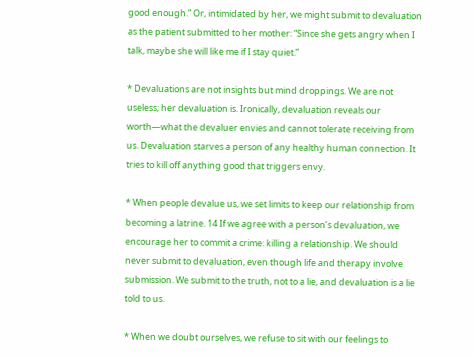good enough.” Or, intimidated by her, we might submit to devaluation as the patient submitted to her mother: “Since she gets angry when I talk, maybe she will like me if I stay quiet.”

* Devaluations are not insights but mind droppings. We are not useless; her devaluation is. Ironically, devaluation reveals our worth—what the devaluer envies and cannot tolerate receiving from us. Devaluation starves a person of any healthy human connection. It tries to kill off anything good that triggers envy.

* When people devalue us, we set limits to keep our relationship from becoming a latrine. 14 If we agree with a person’s devaluation, we encourage her to commit a crime: killing a relationship. We should never submit to devaluation, even though life and therapy involve submission. We submit to the truth, not to a lie, and devaluation is a lie told to us.

* When we doubt ourselves, we refuse to sit with our feelings to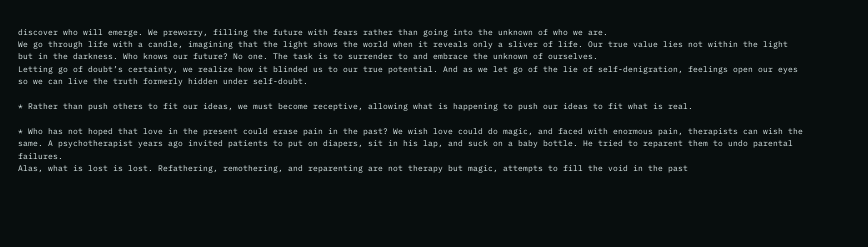discover who will emerge. We preworry, filling the future with fears rather than going into the unknown of who we are.
We go through life with a candle, imagining that the light shows the world when it reveals only a sliver of life. Our true value lies not within the light but in the darkness. Who knows our future? No one. The task is to surrender to and embrace the unknown of ourselves.
Letting go of doubt’s certainty, we realize how it blinded us to our true potential. And as we let go of the lie of self-denigration, feelings open our eyes so we can live the truth formerly hidden under self-doubt.

* Rather than push others to fit our ideas, we must become receptive, allowing what is happening to push our ideas to fit what is real.

* Who has not hoped that love in the present could erase pain in the past? We wish love could do magic, and faced with enormous pain, therapists can wish the same. A psychotherapist years ago invited patients to put on diapers, sit in his lap, and suck on a baby bottle. He tried to reparent them to undo parental failures.
Alas, what is lost is lost. Refathering, remothering, and reparenting are not therapy but magic, attempts to fill the void in the past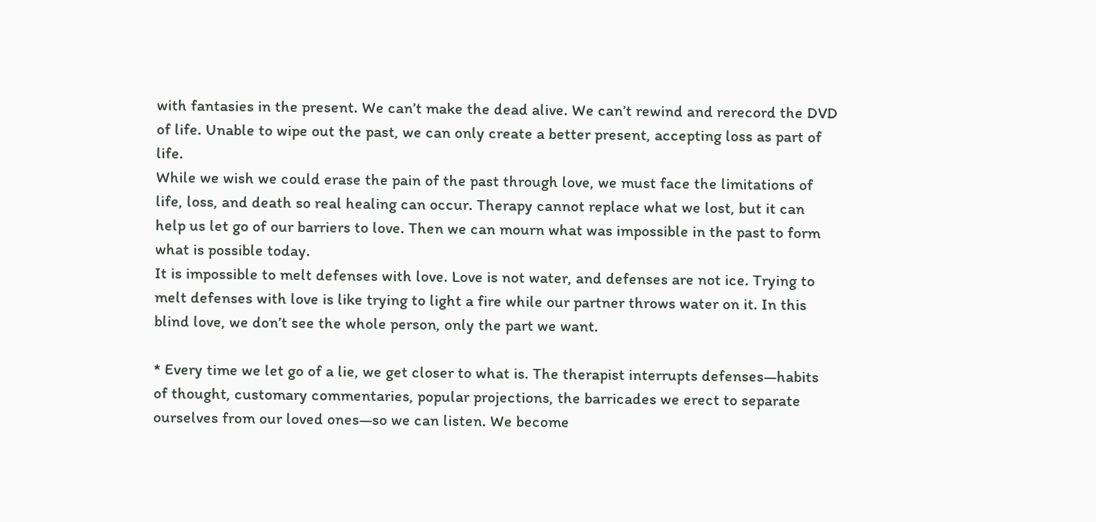with fantasies in the present. We can’t make the dead alive. We can’t rewind and rerecord the DVD of life. Unable to wipe out the past, we can only create a better present, accepting loss as part of life.
While we wish we could erase the pain of the past through love, we must face the limitations of life, loss, and death so real healing can occur. Therapy cannot replace what we lost, but it can help us let go of our barriers to love. Then we can mourn what was impossible in the past to form what is possible today.
It is impossible to melt defenses with love. Love is not water, and defenses are not ice. Trying to melt defenses with love is like trying to light a fire while our partner throws water on it. In this blind love, we don’t see the whole person, only the part we want.

* Every time we let go of a lie, we get closer to what is. The therapist interrupts defenses—habits of thought, customary commentaries, popular projections, the barricades we erect to separate ourselves from our loved ones—so we can listen. We become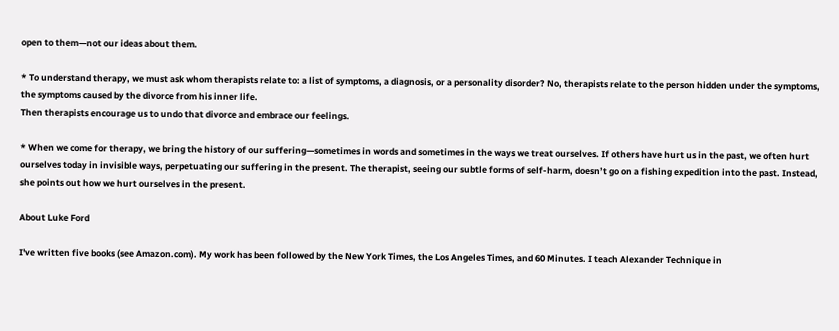open to them—not our ideas about them.

* To understand therapy, we must ask whom therapists relate to: a list of symptoms, a diagnosis, or a personality disorder? No, therapists relate to the person hidden under the symptoms, the symptoms caused by the divorce from his inner life.
Then therapists encourage us to undo that divorce and embrace our feelings.

* When we come for therapy, we bring the history of our suffering—sometimes in words and sometimes in the ways we treat ourselves. If others have hurt us in the past, we often hurt ourselves today in invisible ways, perpetuating our suffering in the present. The therapist, seeing our subtle forms of self-harm, doesn’t go on a fishing expedition into the past. Instead, she points out how we hurt ourselves in the present.

About Luke Ford

I've written five books (see Amazon.com). My work has been followed by the New York Times, the Los Angeles Times, and 60 Minutes. I teach Alexander Technique in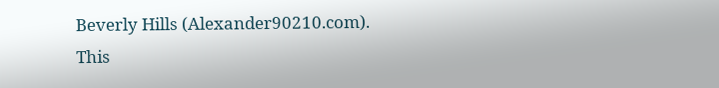Beverly Hills (Alexander90210.com).
This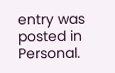entry was posted in Personal.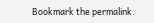Bookmark the permalink.